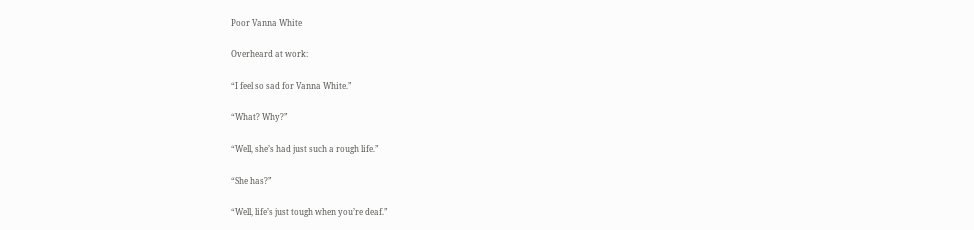Poor Vanna White

Overheard at work:

“I feel so sad for Vanna White.”

“What? Why?”

“Well, she’s had just such a rough life.”

“She has?”

“Well, life’s just tough when you’re deaf.”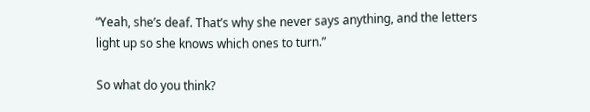“Yeah, she’s deaf. That’s why she never says anything, and the letters light up so she knows which ones to turn.”

So what do you think?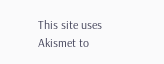This site uses Akismet to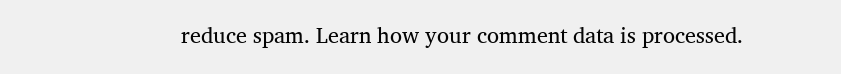reduce spam. Learn how your comment data is processed.